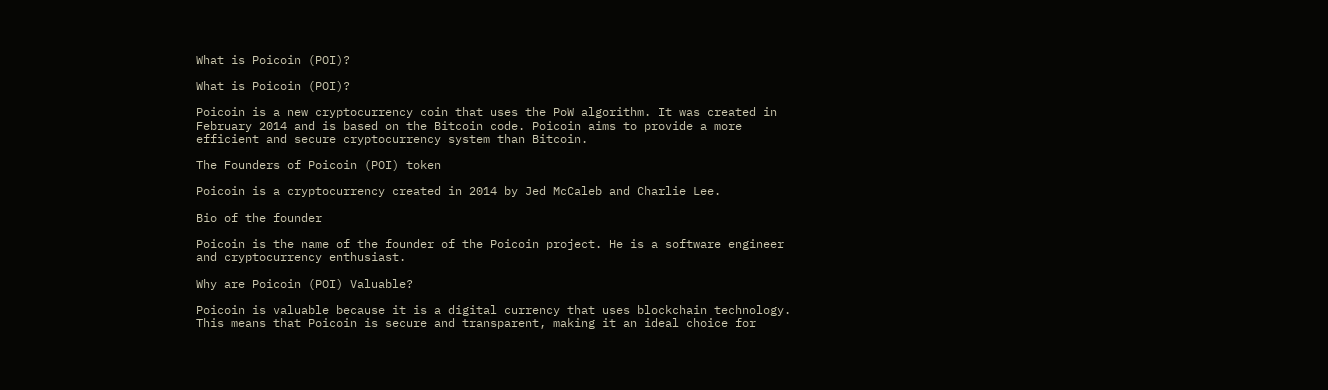What is Poicoin (POI)?

What is Poicoin (POI)?

Poicoin is a new cryptocurrency coin that uses the PoW algorithm. It was created in February 2014 and is based on the Bitcoin code. Poicoin aims to provide a more efficient and secure cryptocurrency system than Bitcoin.

The Founders of Poicoin (POI) token

Poicoin is a cryptocurrency created in 2014 by Jed McCaleb and Charlie Lee.

Bio of the founder

Poicoin is the name of the founder of the Poicoin project. He is a software engineer and cryptocurrency enthusiast.

Why are Poicoin (POI) Valuable?

Poicoin is valuable because it is a digital currency that uses blockchain technology. This means that Poicoin is secure and transparent, making it an ideal choice for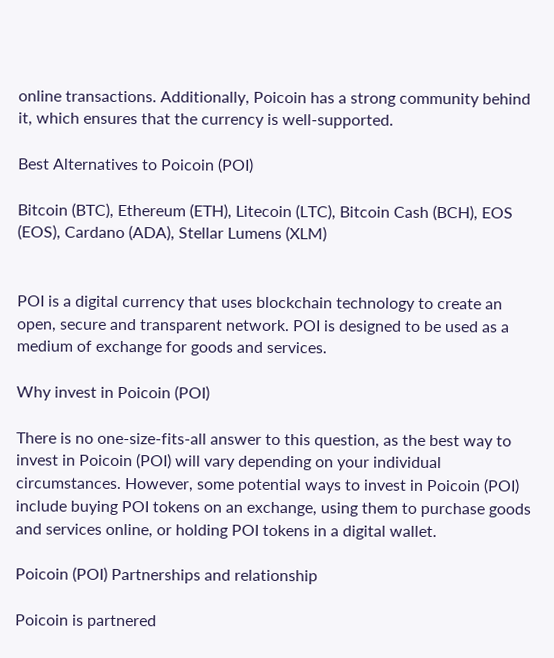online transactions. Additionally, Poicoin has a strong community behind it, which ensures that the currency is well-supported.

Best Alternatives to Poicoin (POI)

Bitcoin (BTC), Ethereum (ETH), Litecoin (LTC), Bitcoin Cash (BCH), EOS (EOS), Cardano (ADA), Stellar Lumens (XLM)


POI is a digital currency that uses blockchain technology to create an open, secure and transparent network. POI is designed to be used as a medium of exchange for goods and services.

Why invest in Poicoin (POI)

There is no one-size-fits-all answer to this question, as the best way to invest in Poicoin (POI) will vary depending on your individual circumstances. However, some potential ways to invest in Poicoin (POI) include buying POI tokens on an exchange, using them to purchase goods and services online, or holding POI tokens in a digital wallet.

Poicoin (POI) Partnerships and relationship

Poicoin is partnered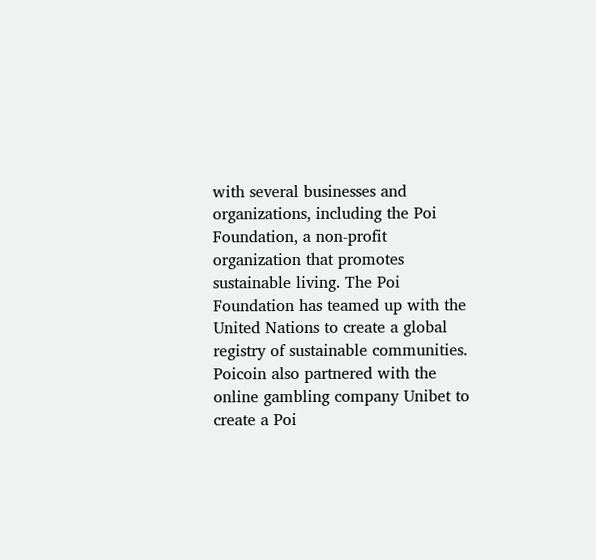with several businesses and organizations, including the Poi Foundation, a non-profit organization that promotes sustainable living. The Poi Foundation has teamed up with the United Nations to create a global registry of sustainable communities. Poicoin also partnered with the online gambling company Unibet to create a Poi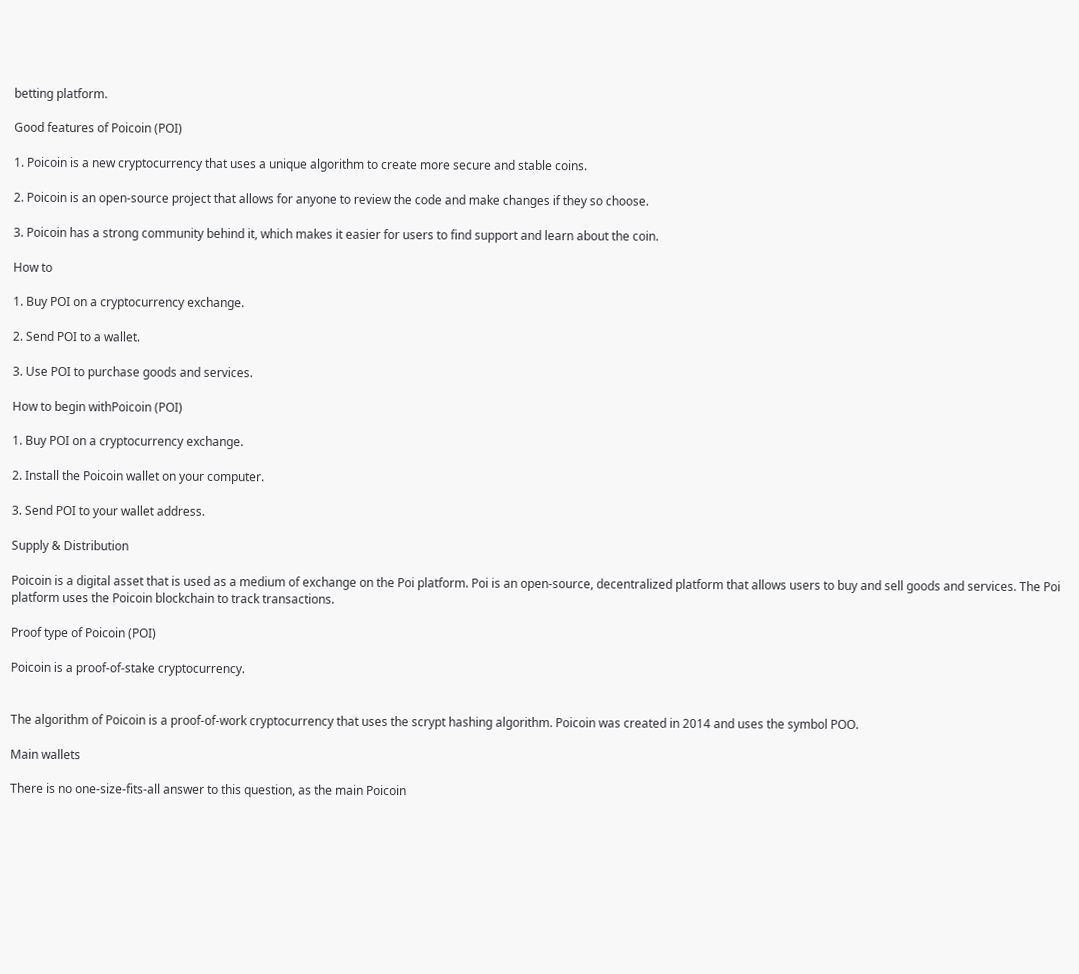betting platform.

Good features of Poicoin (POI)

1. Poicoin is a new cryptocurrency that uses a unique algorithm to create more secure and stable coins.

2. Poicoin is an open-source project that allows for anyone to review the code and make changes if they so choose.

3. Poicoin has a strong community behind it, which makes it easier for users to find support and learn about the coin.

How to

1. Buy POI on a cryptocurrency exchange.

2. Send POI to a wallet.

3. Use POI to purchase goods and services.

How to begin withPoicoin (POI)

1. Buy POI on a cryptocurrency exchange.

2. Install the Poicoin wallet on your computer.

3. Send POI to your wallet address.

Supply & Distribution

Poicoin is a digital asset that is used as a medium of exchange on the Poi platform. Poi is an open-source, decentralized platform that allows users to buy and sell goods and services. The Poi platform uses the Poicoin blockchain to track transactions.

Proof type of Poicoin (POI)

Poicoin is a proof-of-stake cryptocurrency.


The algorithm of Poicoin is a proof-of-work cryptocurrency that uses the scrypt hashing algorithm. Poicoin was created in 2014 and uses the symbol POO.

Main wallets

There is no one-size-fits-all answer to this question, as the main Poicoin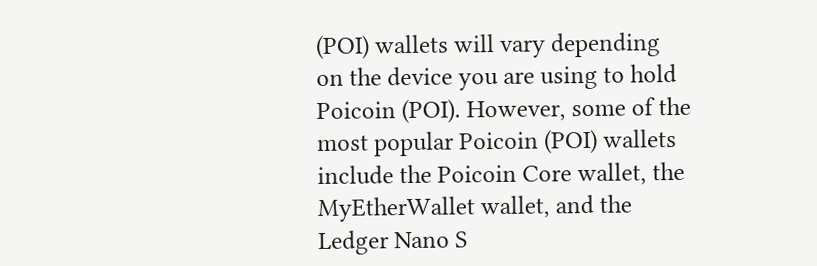(POI) wallets will vary depending on the device you are using to hold Poicoin (POI). However, some of the most popular Poicoin (POI) wallets include the Poicoin Core wallet, the MyEtherWallet wallet, and the Ledger Nano S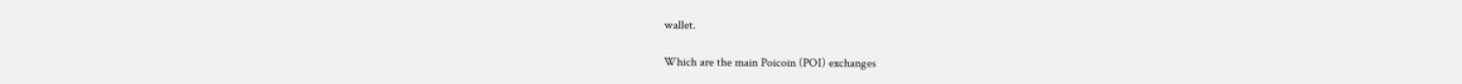wallet.

Which are the main Poicoin (POI) exchanges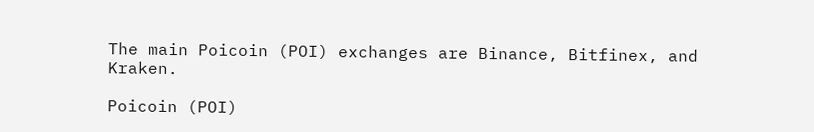The main Poicoin (POI) exchanges are Binance, Bitfinex, and Kraken.

Poicoin (POI)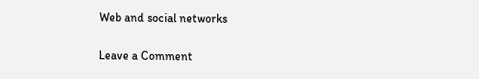Web and social networks

Leave a Comment